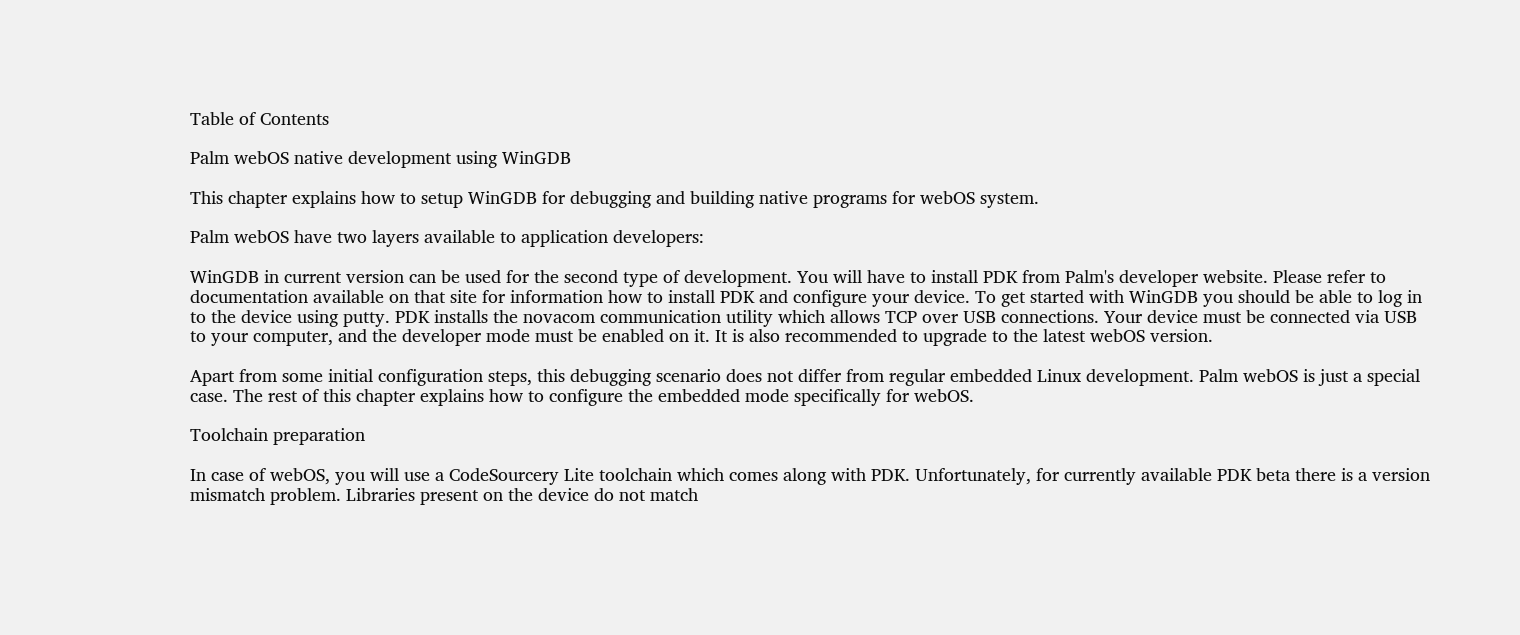Table of Contents

Palm webOS native development using WinGDB

This chapter explains how to setup WinGDB for debugging and building native programs for webOS system.

Palm webOS have two layers available to application developers:

WinGDB in current version can be used for the second type of development. You will have to install PDK from Palm's developer website. Please refer to documentation available on that site for information how to install PDK and configure your device. To get started with WinGDB you should be able to log in to the device using putty. PDK installs the novacom communication utility which allows TCP over USB connections. Your device must be connected via USB to your computer, and the developer mode must be enabled on it. It is also recommended to upgrade to the latest webOS version.

Apart from some initial configuration steps, this debugging scenario does not differ from regular embedded Linux development. Palm webOS is just a special case. The rest of this chapter explains how to configure the embedded mode specifically for webOS.

Toolchain preparation

In case of webOS, you will use a CodeSourcery Lite toolchain which comes along with PDK. Unfortunately, for currently available PDK beta there is a version mismatch problem. Libraries present on the device do not match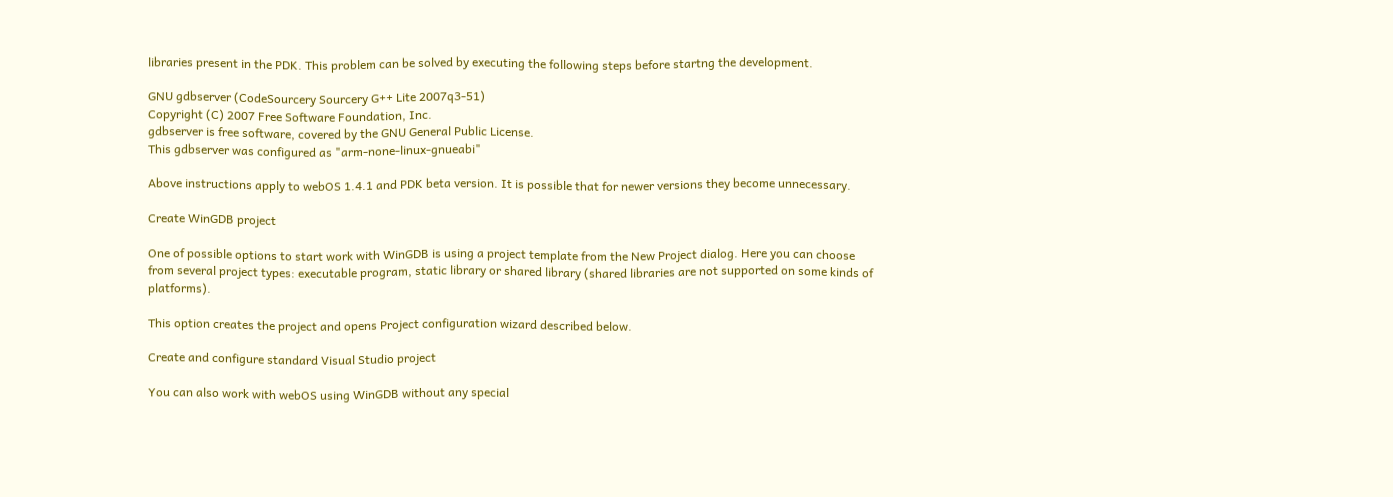libraries present in the PDK. This problem can be solved by executing the following steps before startng the development.

GNU gdbserver (CodeSourcery Sourcery G++ Lite 2007q3-51)
Copyright (C) 2007 Free Software Foundation, Inc.
gdbserver is free software, covered by the GNU General Public License.
This gdbserver was configured as "arm-none-linux-gnueabi"

Above instructions apply to webOS 1.4.1 and PDK beta version. It is possible that for newer versions they become unnecessary.

Create WinGDB project

One of possible options to start work with WinGDB is using a project template from the New Project dialog. Here you can choose from several project types: executable program, static library or shared library (shared libraries are not supported on some kinds of platforms).

This option creates the project and opens Project configuration wizard described below.

Create and configure standard Visual Studio project

You can also work with webOS using WinGDB without any special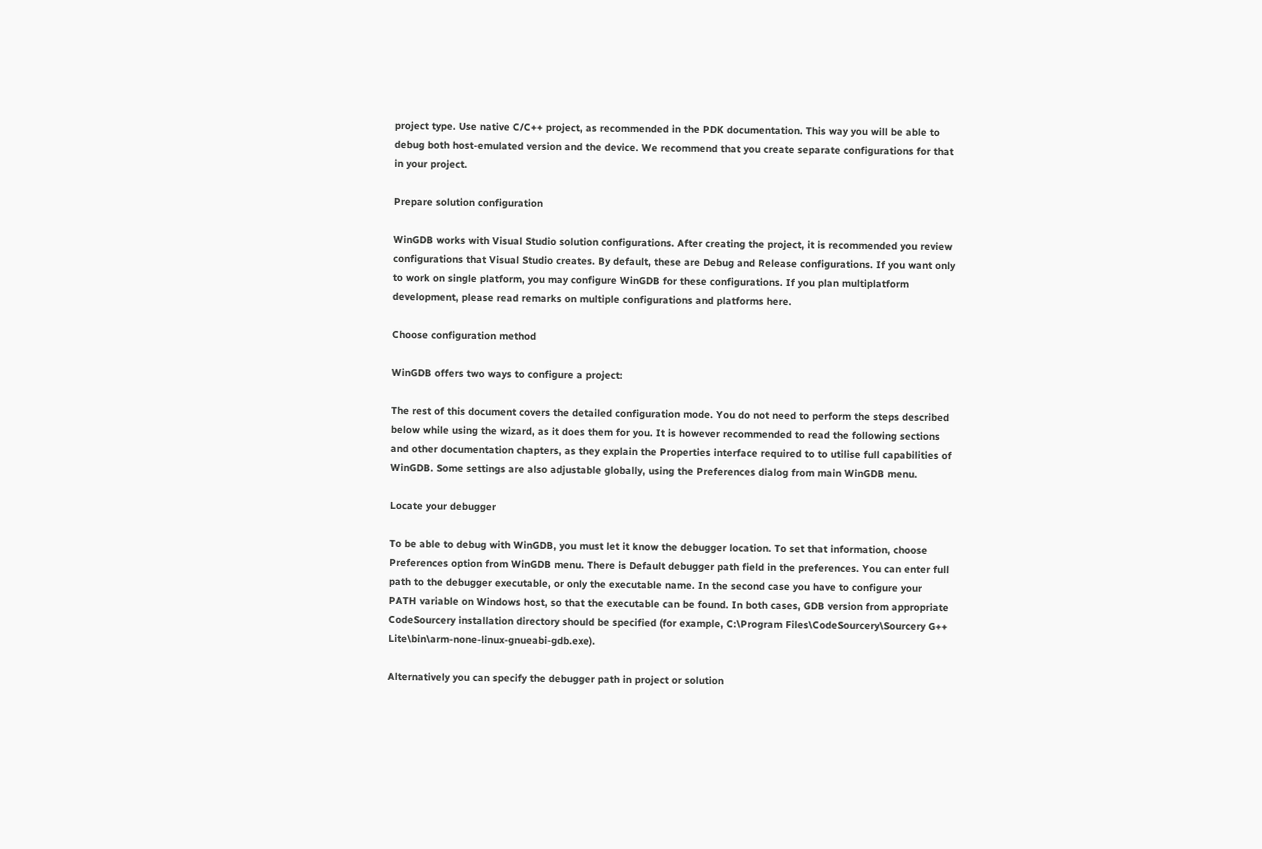project type. Use native C/C++ project, as recommended in the PDK documentation. This way you will be able to debug both host-emulated version and the device. We recommend that you create separate configurations for that in your project.

Prepare solution configuration

WinGDB works with Visual Studio solution configurations. After creating the project, it is recommended you review configurations that Visual Studio creates. By default, these are Debug and Release configurations. If you want only to work on single platform, you may configure WinGDB for these configurations. If you plan multiplatform development, please read remarks on multiple configurations and platforms here.

Choose configuration method

WinGDB offers two ways to configure a project:

The rest of this document covers the detailed configuration mode. You do not need to perform the steps described below while using the wizard, as it does them for you. It is however recommended to read the following sections and other documentation chapters, as they explain the Properties interface required to to utilise full capabilities of WinGDB. Some settings are also adjustable globally, using the Preferences dialog from main WinGDB menu.

Locate your debugger

To be able to debug with WinGDB, you must let it know the debugger location. To set that information, choose Preferences option from WinGDB menu. There is Default debugger path field in the preferences. You can enter full path to the debugger executable, or only the executable name. In the second case you have to configure your PATH variable on Windows host, so that the executable can be found. In both cases, GDB version from appropriate CodeSourcery installation directory should be specified (for example, C:\Program Files\CodeSourcery\Sourcery G++ Lite\bin\arm-none-linux-gnueabi-gdb.exe).

Alternatively you can specify the debugger path in project or solution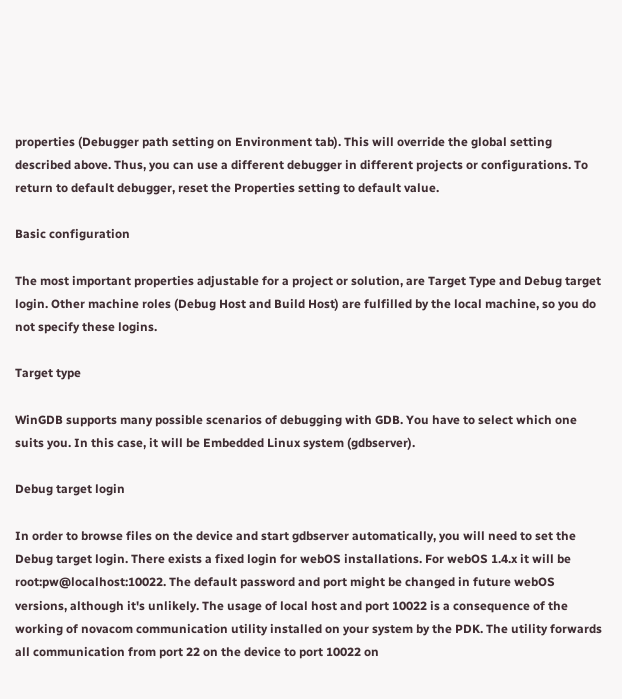properties (Debugger path setting on Environment tab). This will override the global setting described above. Thus, you can use a different debugger in different projects or configurations. To return to default debugger, reset the Properties setting to default value.

Basic configuration

The most important properties adjustable for a project or solution, are Target Type and Debug target login. Other machine roles (Debug Host and Build Host) are fulfilled by the local machine, so you do not specify these logins.

Target type

WinGDB supports many possible scenarios of debugging with GDB. You have to select which one suits you. In this case, it will be Embedded Linux system (gdbserver).

Debug target login

In order to browse files on the device and start gdbserver automatically, you will need to set the Debug target login. There exists a fixed login for webOS installations. For webOS 1.4.x it will be root:pw@localhost:10022. The default password and port might be changed in future webOS versions, although it's unlikely. The usage of local host and port 10022 is a consequence of the working of novacom communication utility installed on your system by the PDK. The utility forwards all communication from port 22 on the device to port 10022 on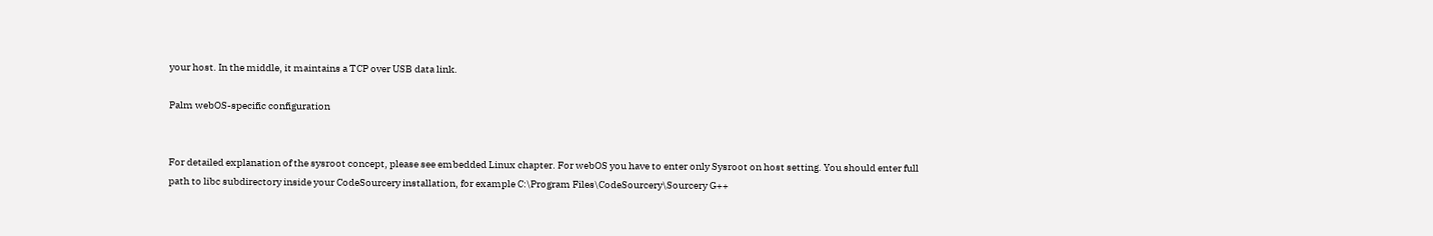your host. In the middle, it maintains a TCP over USB data link.

Palm webOS-specific configuration


For detailed explanation of the sysroot concept, please see embedded Linux chapter. For webOS you have to enter only Sysroot on host setting. You should enter full path to libc subdirectory inside your CodeSourcery installation, for example C:\Program Files\CodeSourcery\Sourcery G++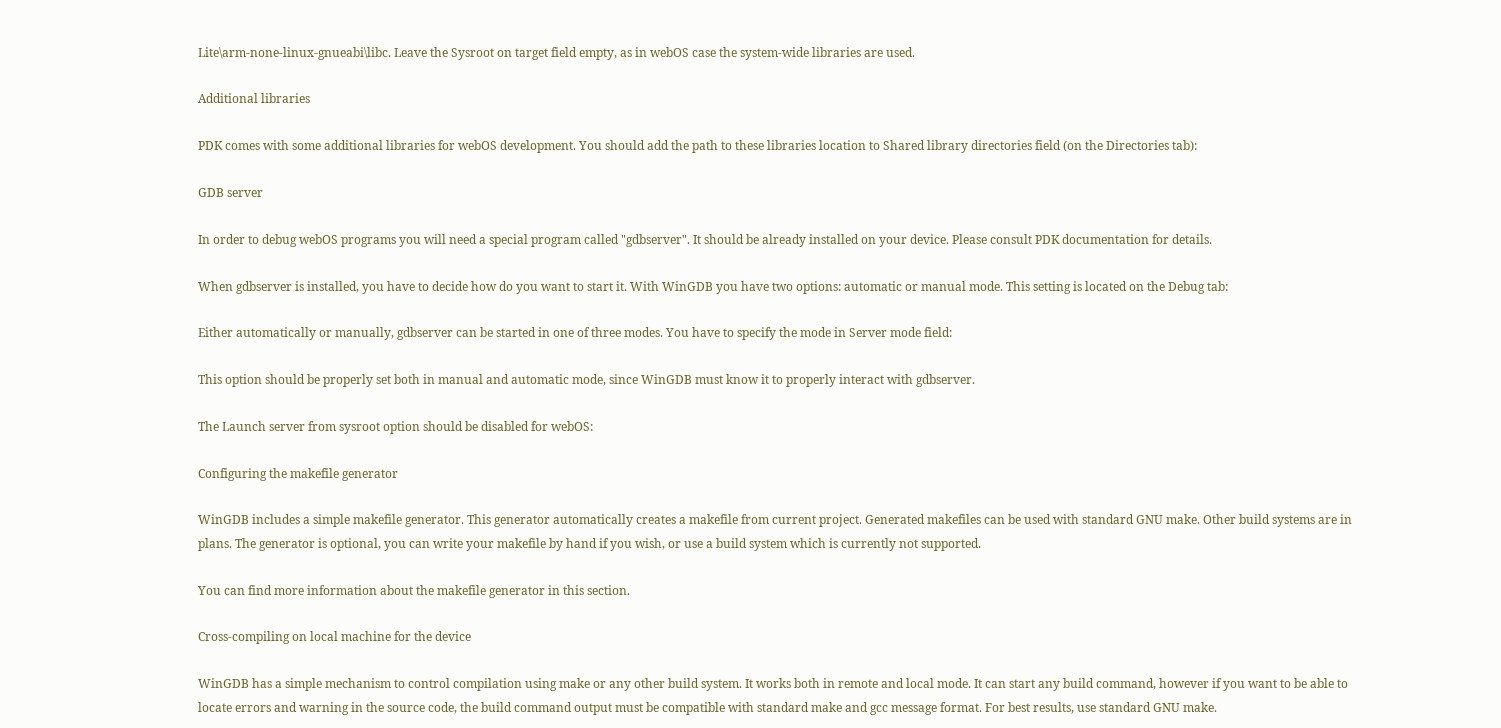Lite\arm-none-linux-gnueabi\libc. Leave the Sysroot on target field empty, as in webOS case the system-wide libraries are used.

Additional libraries

PDK comes with some additional libraries for webOS development. You should add the path to these libraries location to Shared library directories field (on the Directories tab):

GDB server

In order to debug webOS programs you will need a special program called "gdbserver". It should be already installed on your device. Please consult PDK documentation for details.

When gdbserver is installed, you have to decide how do you want to start it. With WinGDB you have two options: automatic or manual mode. This setting is located on the Debug tab:

Either automatically or manually, gdbserver can be started in one of three modes. You have to specify the mode in Server mode field:

This option should be properly set both in manual and automatic mode, since WinGDB must know it to properly interact with gdbserver.

The Launch server from sysroot option should be disabled for webOS:

Configuring the makefile generator

WinGDB includes a simple makefile generator. This generator automatically creates a makefile from current project. Generated makefiles can be used with standard GNU make. Other build systems are in plans. The generator is optional, you can write your makefile by hand if you wish, or use a build system which is currently not supported.

You can find more information about the makefile generator in this section.

Cross-compiling on local machine for the device

WinGDB has a simple mechanism to control compilation using make or any other build system. It works both in remote and local mode. It can start any build command, however if you want to be able to locate errors and warning in the source code, the build command output must be compatible with standard make and gcc message format. For best results, use standard GNU make.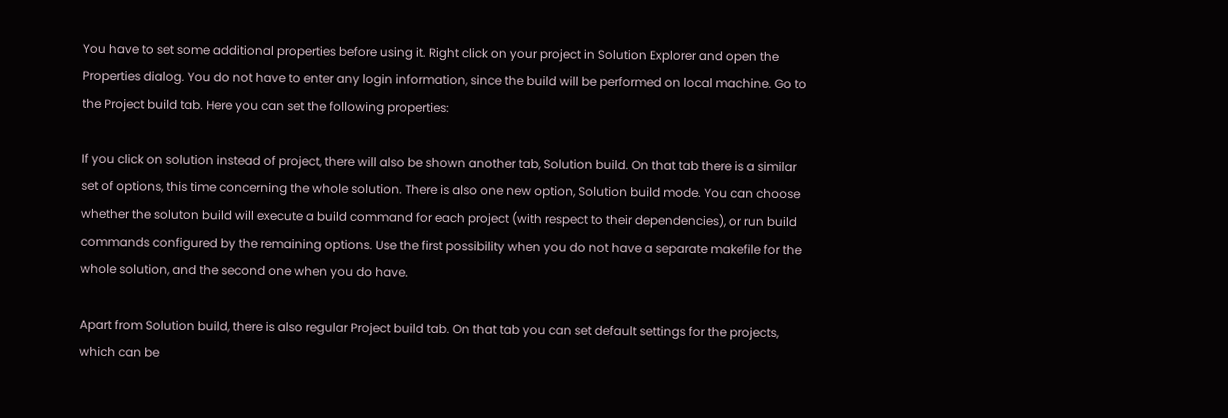You have to set some additional properties before using it. Right click on your project in Solution Explorer and open the Properties dialog. You do not have to enter any login information, since the build will be performed on local machine. Go to the Project build tab. Here you can set the following properties:

If you click on solution instead of project, there will also be shown another tab, Solution build. On that tab there is a similar set of options, this time concerning the whole solution. There is also one new option, Solution build mode. You can choose whether the soluton build will execute a build command for each project (with respect to their dependencies), or run build commands configured by the remaining options. Use the first possibility when you do not have a separate makefile for the whole solution, and the second one when you do have.

Apart from Solution build, there is also regular Project build tab. On that tab you can set default settings for the projects, which can be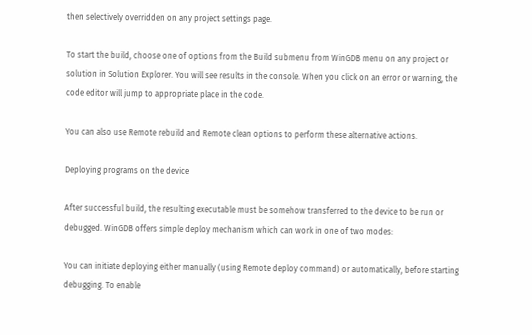then selectively overridden on any project settings page.

To start the build, choose one of options from the Build submenu from WinGDB menu on any project or solution in Solution Explorer. You will see results in the console. When you click on an error or warning, the code editor will jump to appropriate place in the code.

You can also use Remote rebuild and Remote clean options to perform these alternative actions.

Deploying programs on the device

After successful build, the resulting executable must be somehow transferred to the device to be run or debugged. WinGDB offers simple deploy mechanism which can work in one of two modes:

You can initiate deploying either manually (using Remote deploy command) or automatically, before starting debugging. To enable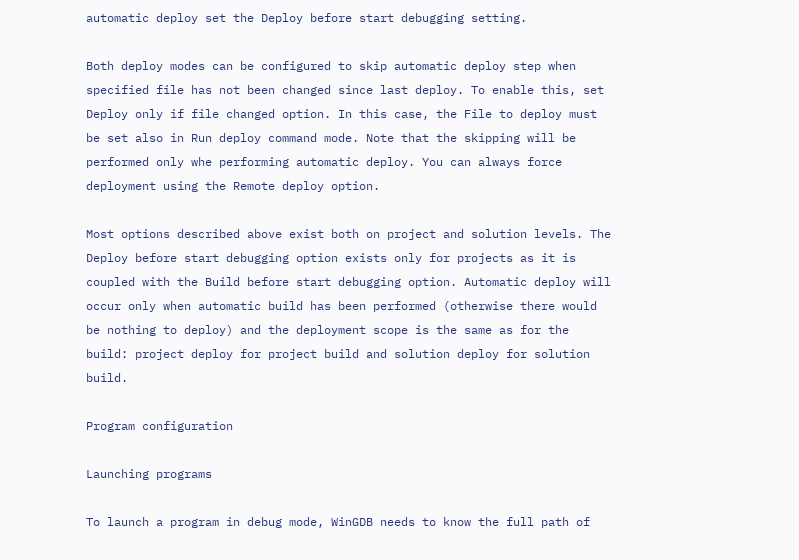automatic deploy set the Deploy before start debugging setting.

Both deploy modes can be configured to skip automatic deploy step when specified file has not been changed since last deploy. To enable this, set Deploy only if file changed option. In this case, the File to deploy must be set also in Run deploy command mode. Note that the skipping will be performed only whe performing automatic deploy. You can always force deployment using the Remote deploy option.

Most options described above exist both on project and solution levels. The Deploy before start debugging option exists only for projects as it is coupled with the Build before start debugging option. Automatic deploy will occur only when automatic build has been performed (otherwise there would be nothing to deploy) and the deployment scope is the same as for the build: project deploy for project build and solution deploy for solution build.

Program configuration

Launching programs

To launch a program in debug mode, WinGDB needs to know the full path of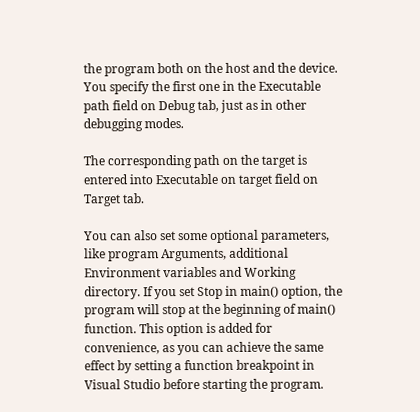the program both on the host and the device. You specify the first one in the Executable path field on Debug tab, just as in other debugging modes.

The corresponding path on the target is entered into Executable on target field on Target tab.

You can also set some optional parameters, like program Arguments, additional Environment variables and Working directory. If you set Stop in main() option, the program will stop at the beginning of main() function. This option is added for convenience, as you can achieve the same effect by setting a function breakpoint in Visual Studio before starting the program.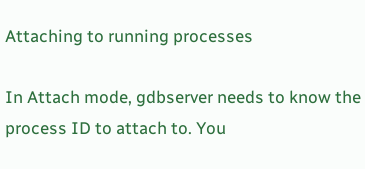Attaching to running processes

In Attach mode, gdbserver needs to know the process ID to attach to. You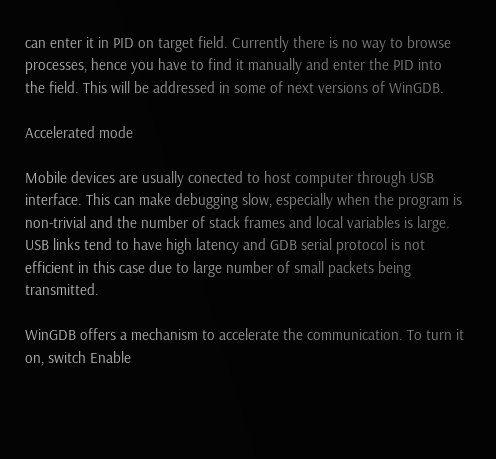can enter it in PID on target field. Currently there is no way to browse processes, hence you have to find it manually and enter the PID into the field. This will be addressed in some of next versions of WinGDB.

Accelerated mode

Mobile devices are usually conected to host computer through USB interface. This can make debugging slow, especially when the program is non-trivial and the number of stack frames and local variables is large. USB links tend to have high latency and GDB serial protocol is not efficient in this case due to large number of small packets being transmitted.

WinGDB offers a mechanism to accelerate the communication. To turn it on, switch Enable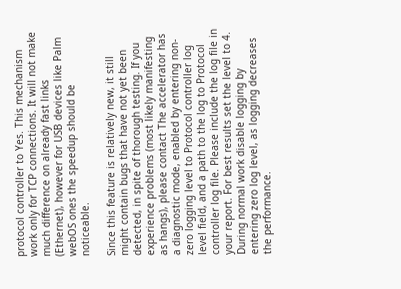protocol controller to Yes. This mechanism work only for TCP connections. It will not make much difference on already fast links (Ethernet), however for USB devices like Palm webOS ones the speedup should be noticeable.

Since this feature is relatively new, it still might contain bugs that have not yet been detected, in spite of thorough testing. If you experience problems (most likely manifesting as hangs), please contact The accelerator has a diagnostic mode, enabled by entering non-zero logging level to Protocol controller log level field, and a path to the log to Protocol controller log file. Please include the log file in your report. For best results set the level to 4. During normal work disable logging by entering zero log level, as logging decreases the performance.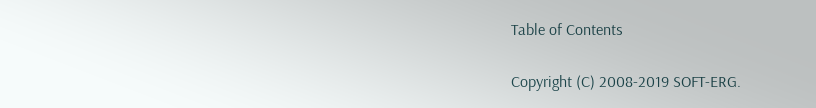Table of Contents

Copyright (C) 2008-2019 SOFT-ERG.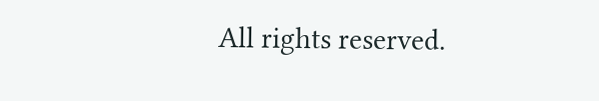All rights reserved.